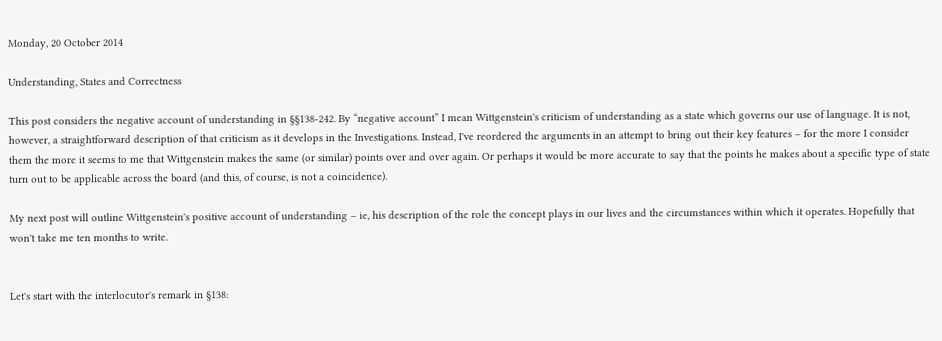Monday, 20 October 2014

Understanding, States and Correctness

This post considers the negative account of understanding in §§138-242. By “negative account” I mean Wittgenstein's criticism of understanding as a state which governs our use of language. It is not, however, a straightforward description of that criticism as it develops in the Investigations. Instead, I've reordered the arguments in an attempt to bring out their key features – for the more I consider them the more it seems to me that Wittgenstein makes the same (or similar) points over and over again. Or perhaps it would be more accurate to say that the points he makes about a specific type of state turn out to be applicable across the board (and this, of course, is not a coincidence).

My next post will outline Wittgenstein's positive account of understanding – ie, his description of the role the concept plays in our lives and the circumstances within which it operates. Hopefully that won't take me ten months to write.


Let's start with the interlocutor's remark in §138: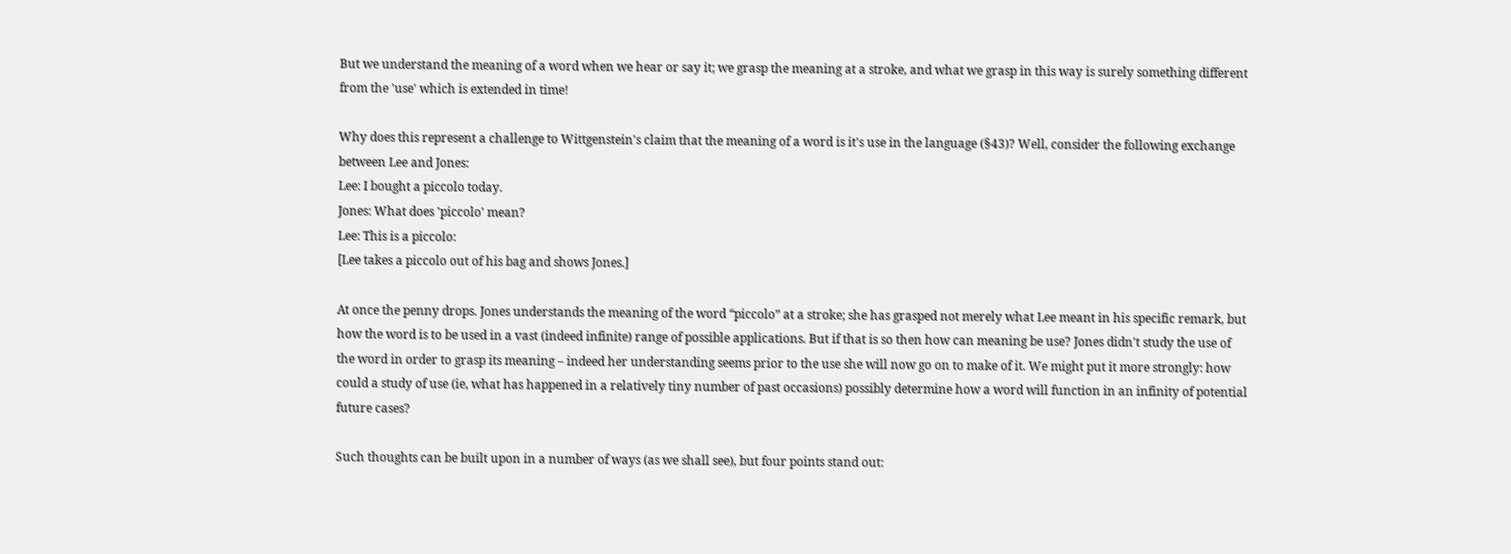But we understand the meaning of a word when we hear or say it; we grasp the meaning at a stroke, and what we grasp in this way is surely something different from the 'use' which is extended in time!

Why does this represent a challenge to Wittgenstein's claim that the meaning of a word is it's use in the language (§43)? Well, consider the following exchange between Lee and Jones:
Lee: I bought a piccolo today.
Jones: What does 'piccolo' mean?
Lee: This is a piccolo:
[Lee takes a piccolo out of his bag and shows Jones.]

At once the penny drops. Jones understands the meaning of the word “piccolo” at a stroke; she has grasped not merely what Lee meant in his specific remark, but how the word is to be used in a vast (indeed infinite) range of possible applications. But if that is so then how can meaning be use? Jones didn't study the use of the word in order to grasp its meaning – indeed her understanding seems prior to the use she will now go on to make of it. We might put it more strongly: how could a study of use (ie, what has happened in a relatively tiny number of past occasions) possibly determine how a word will function in an infinity of potential future cases?

Such thoughts can be built upon in a number of ways (as we shall see), but four points stand out: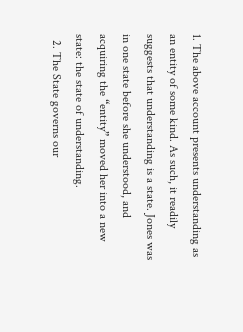1. The above account presents understanding as an entity of some kind. As such, it readily suggests that understanding is a state. Jones was in one state before she understood, and acquiring the “entity” moved her into a new state: the state of understanding.
  2. The State governs our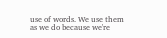use of words. We use them as we do because we're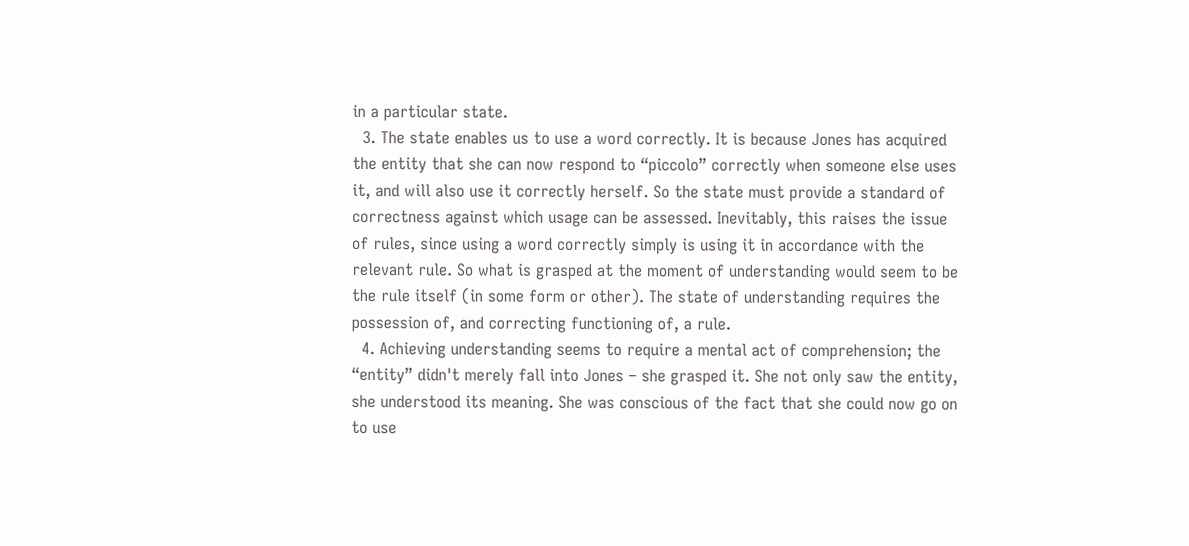in a particular state.
  3. The state enables us to use a word correctly. It is because Jones has acquired the entity that she can now respond to “piccolo” correctly when someone else uses it, and will also use it correctly herself. So the state must provide a standard of correctness against which usage can be assessed. Inevitably, this raises the issue of rules, since using a word correctly simply is using it in accordance with the relevant rule. So what is grasped at the moment of understanding would seem to be the rule itself (in some form or other). The state of understanding requires the possession of, and correcting functioning of, a rule.
  4. Achieving understanding seems to require a mental act of comprehension; the “entity” didn't merely fall into Jones – she grasped it. She not only saw the entity, she understood its meaning. She was conscious of the fact that she could now go on to use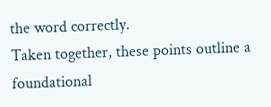the word correctly.
Taken together, these points outline a foundational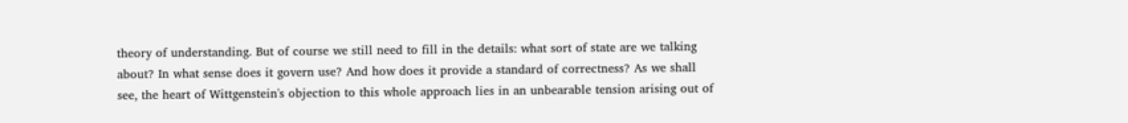theory of understanding. But of course we still need to fill in the details: what sort of state are we talking about? In what sense does it govern use? And how does it provide a standard of correctness? As we shall see, the heart of Wittgenstein's objection to this whole approach lies in an unbearable tension arising out of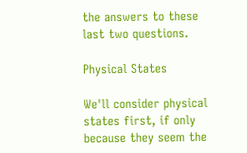the answers to these last two questions.

Physical States

We'll consider physical states first, if only because they seem the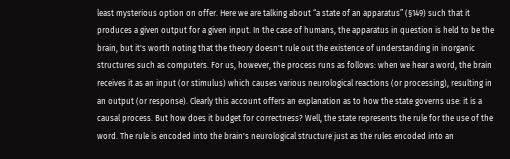least mysterious option on offer. Here we are talking about “a state of an apparatus” (§149) such that it produces a given output for a given input. In the case of humans, the apparatus in question is held to be the brain, but it's worth noting that the theory doesn't rule out the existence of understanding in inorganic structures such as computers. For us, however, the process runs as follows: when we hear a word, the brain receives it as an input (or stimulus) which causes various neurological reactions (or processing), resulting in an output (or response). Clearly this account offers an explanation as to how the state governs use: it is a causal process. But how does it budget for correctness? Well, the state represents the rule for the use of the word. The rule is encoded into the brain's neurological structure just as the rules encoded into an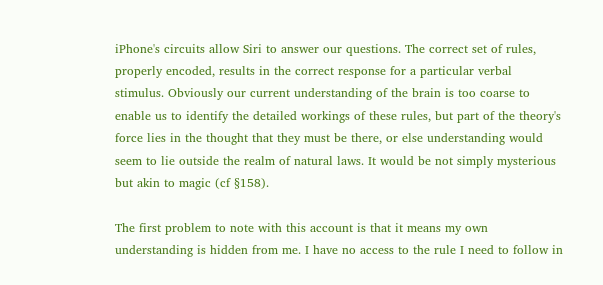iPhone's circuits allow Siri to answer our questions. The correct set of rules, properly encoded, results in the correct response for a particular verbal stimulus. Obviously our current understanding of the brain is too coarse to enable us to identify the detailed workings of these rules, but part of the theory's force lies in the thought that they must be there, or else understanding would seem to lie outside the realm of natural laws. It would be not simply mysterious but akin to magic (cf §158).

The first problem to note with this account is that it means my own understanding is hidden from me. I have no access to the rule I need to follow in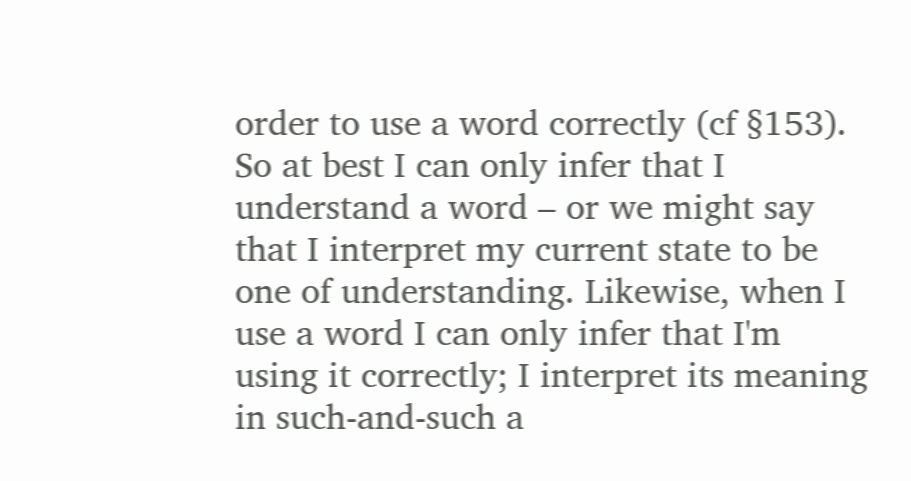order to use a word correctly (cf §153). So at best I can only infer that I understand a word – or we might say that I interpret my current state to be one of understanding. Likewise, when I use a word I can only infer that I'm using it correctly; I interpret its meaning in such-and-such a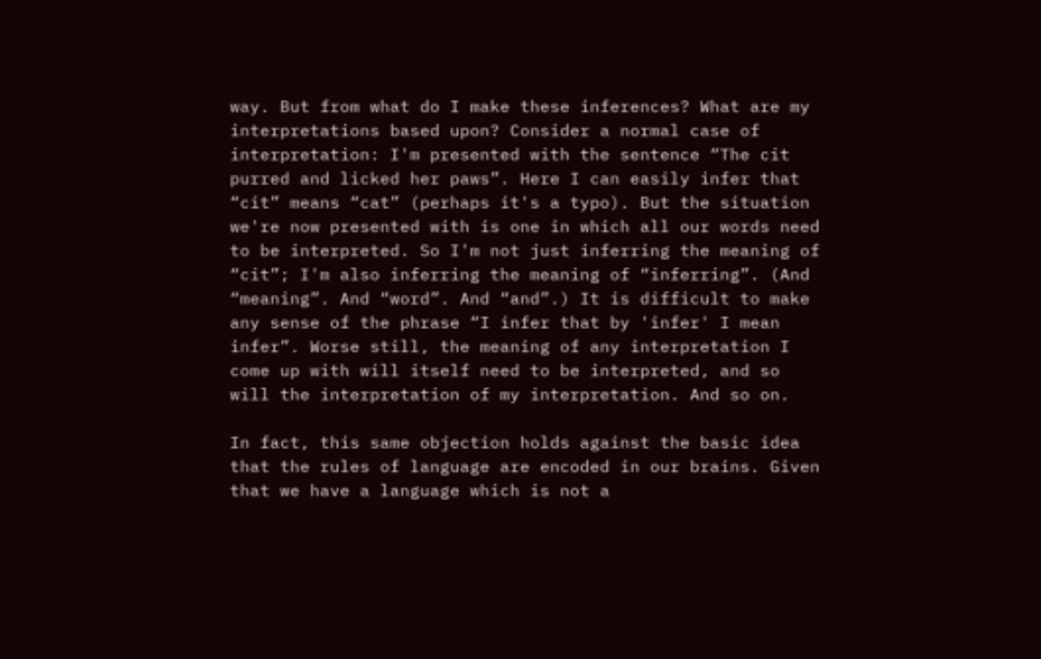way. But from what do I make these inferences? What are my interpretations based upon? Consider a normal case of interpretation: I'm presented with the sentence “The cit purred and licked her paws”. Here I can easily infer that “cit” means “cat” (perhaps it's a typo). But the situation we're now presented with is one in which all our words need to be interpreted. So I'm not just inferring the meaning of “cit”; I'm also inferring the meaning of “inferring”. (And “meaning”. And “word”. And “and”.) It is difficult to make any sense of the phrase “I infer that by 'infer' I mean infer”. Worse still, the meaning of any interpretation I come up with will itself need to be interpreted, and so will the interpretation of my interpretation. And so on.

In fact, this same objection holds against the basic idea that the rules of language are encoded in our brains. Given that we have a language which is not a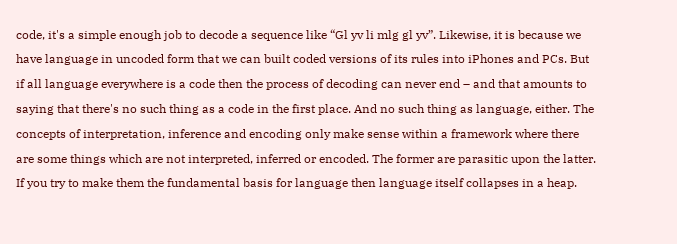code, it's a simple enough job to decode a sequence like “Gl yv li mlg gl yv”. Likewise, it is because we have language in uncoded form that we can built coded versions of its rules into iPhones and PCs. But if all language everywhere is a code then the process of decoding can never end – and that amounts to saying that there's no such thing as a code in the first place. And no such thing as language, either. The concepts of interpretation, inference and encoding only make sense within a framework where there are some things which are not interpreted, inferred or encoded. The former are parasitic upon the latter. If you try to make them the fundamental basis for language then language itself collapses in a heap.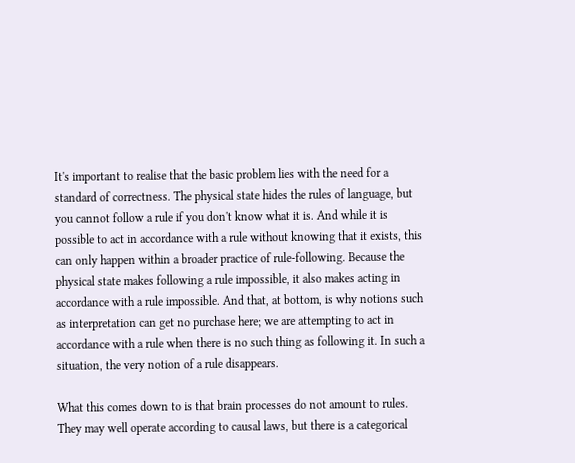It's important to realise that the basic problem lies with the need for a standard of correctness. The physical state hides the rules of language, but you cannot follow a rule if you don't know what it is. And while it is possible to act in accordance with a rule without knowing that it exists, this can only happen within a broader practice of rule-following. Because the physical state makes following a rule impossible, it also makes acting in accordance with a rule impossible. And that, at bottom, is why notions such as interpretation can get no purchase here; we are attempting to act in accordance with a rule when there is no such thing as following it. In such a situation, the very notion of a rule disappears.

What this comes down to is that brain processes do not amount to rules. They may well operate according to causal laws, but there is a categorical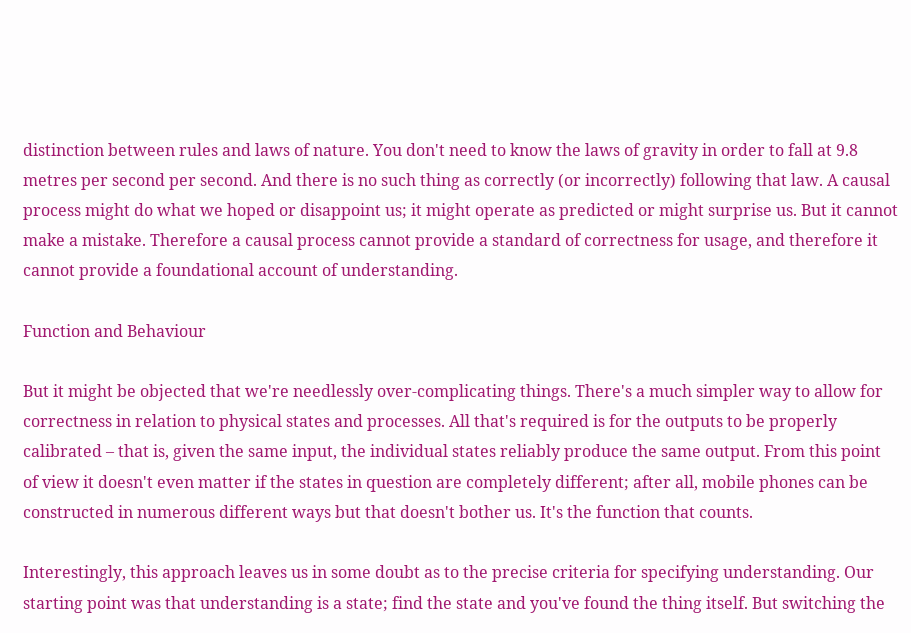distinction between rules and laws of nature. You don't need to know the laws of gravity in order to fall at 9.8 metres per second per second. And there is no such thing as correctly (or incorrectly) following that law. A causal process might do what we hoped or disappoint us; it might operate as predicted or might surprise us. But it cannot make a mistake. Therefore a causal process cannot provide a standard of correctness for usage, and therefore it cannot provide a foundational account of understanding.

Function and Behaviour

But it might be objected that we're needlessly over-complicating things. There's a much simpler way to allow for correctness in relation to physical states and processes. All that's required is for the outputs to be properly calibrated – that is, given the same input, the individual states reliably produce the same output. From this point of view it doesn't even matter if the states in question are completely different; after all, mobile phones can be constructed in numerous different ways but that doesn't bother us. It's the function that counts.

Interestingly, this approach leaves us in some doubt as to the precise criteria for specifying understanding. Our starting point was that understanding is a state; find the state and you've found the thing itself. But switching the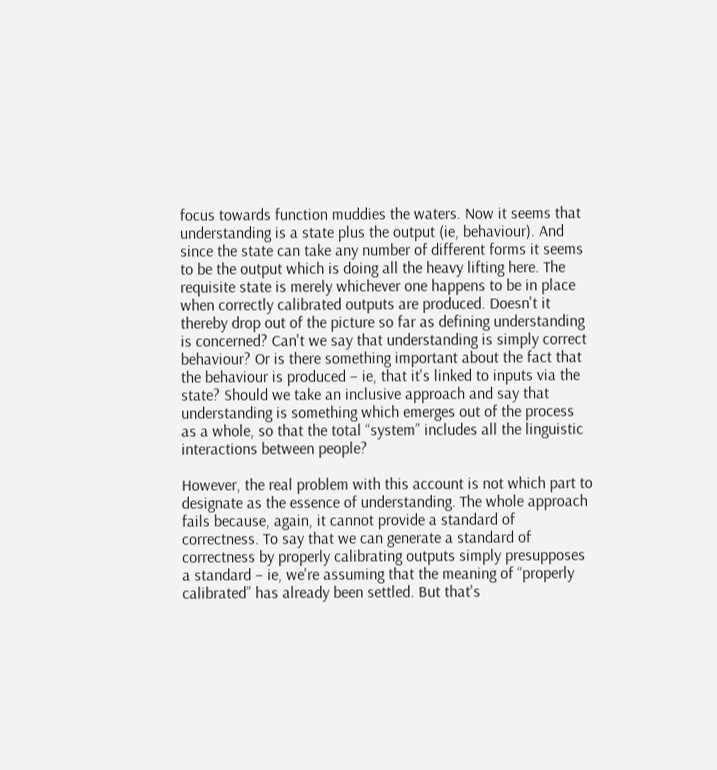focus towards function muddies the waters. Now it seems that understanding is a state plus the output (ie, behaviour). And since the state can take any number of different forms it seems to be the output which is doing all the heavy lifting here. The requisite state is merely whichever one happens to be in place when correctly calibrated outputs are produced. Doesn't it thereby drop out of the picture so far as defining understanding is concerned? Can't we say that understanding is simply correct behaviour? Or is there something important about the fact that the behaviour is produced – ie, that it's linked to inputs via the state? Should we take an inclusive approach and say that understanding is something which emerges out of the process as a whole, so that the total “system” includes all the linguistic interactions between people?

However, the real problem with this account is not which part to designate as the essence of understanding. The whole approach fails because, again, it cannot provide a standard of correctness. To say that we can generate a standard of correctness by properly calibrating outputs simply presupposes a standard – ie, we're assuming that the meaning of “properly calibrated” has already been settled. But that's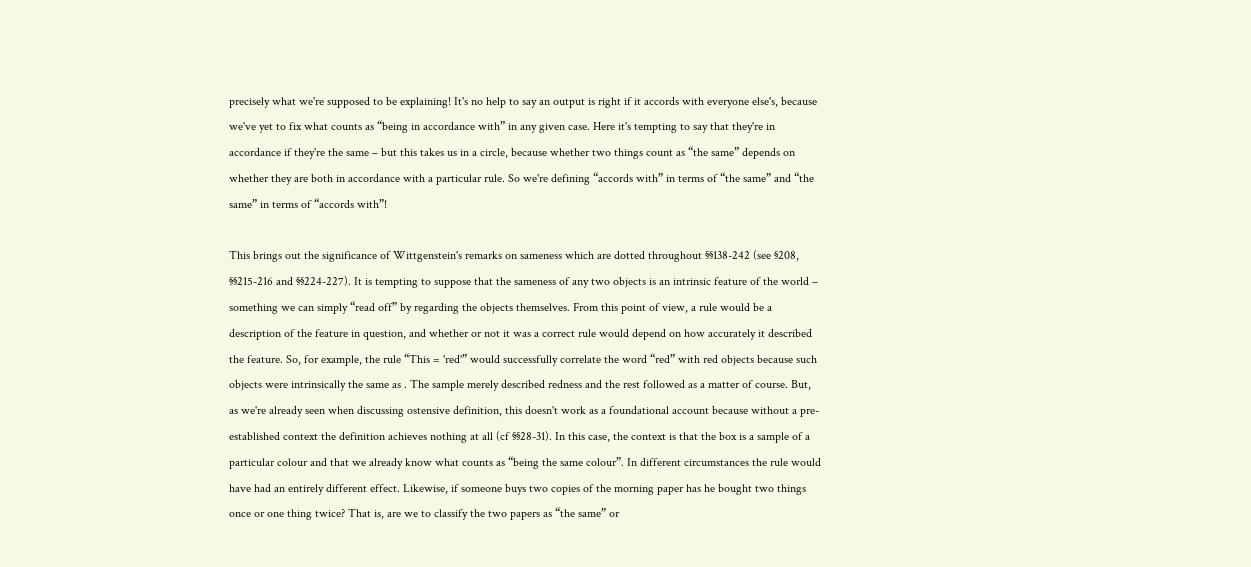precisely what we're supposed to be explaining! It's no help to say an output is right if it accords with everyone else's, because we've yet to fix what counts as “being in accordance with” in any given case. Here it's tempting to say that they're in accordance if they're the same – but this takes us in a circle, because whether two things count as “the same” depends on whether they are both in accordance with a particular rule. So we're defining “accords with” in terms of “the same” and “the same” in terms of “accords with”!

This brings out the significance of Wittgenstein's remarks on sameness which are dotted throughout §§138-242 (see §208, §§215-216 and §§224-227). It is tempting to suppose that the sameness of any two objects is an intrinsic feature of the world – something we can simply “read off” by regarding the objects themselves. From this point of view, a rule would be a description of the feature in question, and whether or not it was a correct rule would depend on how accurately it described the feature. So, for example, the rule “This = 'red'” would successfully correlate the word “red” with red objects because such objects were intrinsically the same as . The sample merely described redness and the rest followed as a matter of course. But, as we're already seen when discussing ostensive definition, this doesn't work as a foundational account because without a pre-established context the definition achieves nothing at all (cf §§28-31). In this case, the context is that the box is a sample of a particular colour and that we already know what counts as “being the same colour”. In different circumstances the rule would have had an entirely different effect. Likewise, if someone buys two copies of the morning paper has he bought two things once or one thing twice? That is, are we to classify the two papers as “the same” or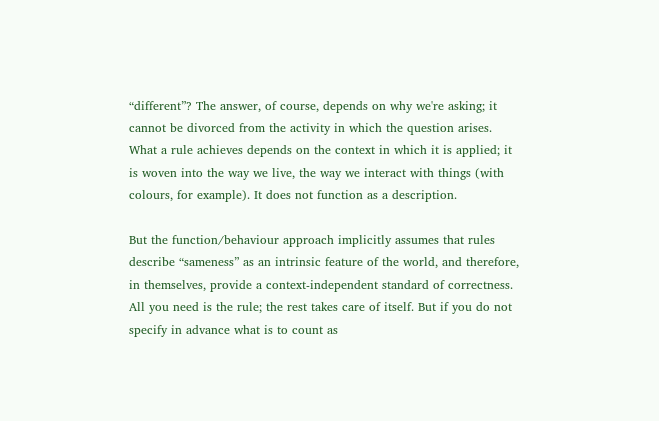“different”? The answer, of course, depends on why we're asking; it cannot be divorced from the activity in which the question arises. What a rule achieves depends on the context in which it is applied; it is woven into the way we live, the way we interact with things (with colours, for example). It does not function as a description.

But the function/behaviour approach implicitly assumes that rules describe “sameness” as an intrinsic feature of the world, and therefore, in themselves, provide a context-independent standard of correctness. All you need is the rule; the rest takes care of itself. But if you do not specify in advance what is to count as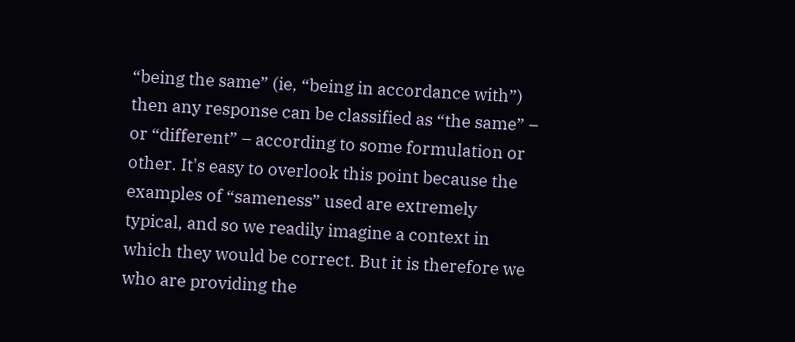“being the same” (ie, “being in accordance with”) then any response can be classified as “the same” – or “different” – according to some formulation or other. It's easy to overlook this point because the examples of “sameness” used are extremely typical, and so we readily imagine a context in which they would be correct. But it is therefore we who are providing the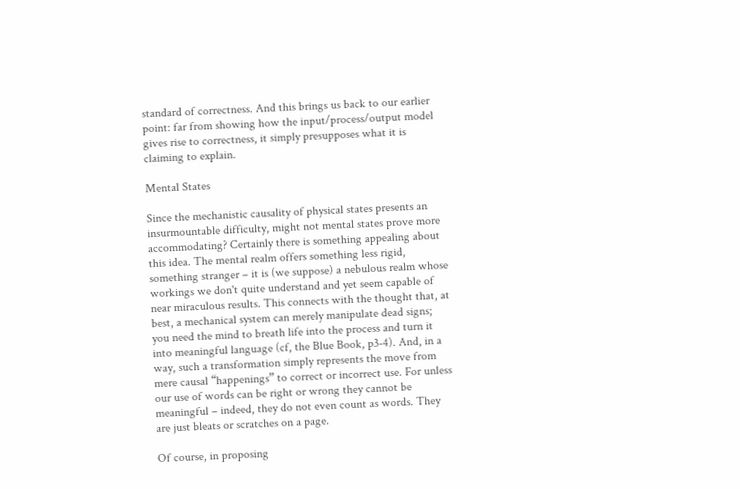standard of correctness. And this brings us back to our earlier point: far from showing how the input/process/output model gives rise to correctness, it simply presupposes what it is claiming to explain.

Mental States

Since the mechanistic causality of physical states presents an insurmountable difficulty, might not mental states prove more accommodating? Certainly there is something appealing about this idea. The mental realm offers something less rigid, something stranger – it is (we suppose) a nebulous realm whose workings we don't quite understand and yet seem capable of near miraculous results. This connects with the thought that, at best, a mechanical system can merely manipulate dead signs; you need the mind to breath life into the process and turn it into meaningful language (cf, the Blue Book, p3-4). And, in a way, such a transformation simply represents the move from mere causal “happenings” to correct or incorrect use. For unless our use of words can be right or wrong they cannot be meaningful – indeed, they do not even count as words. They are just bleats or scratches on a page.

Of course, in proposing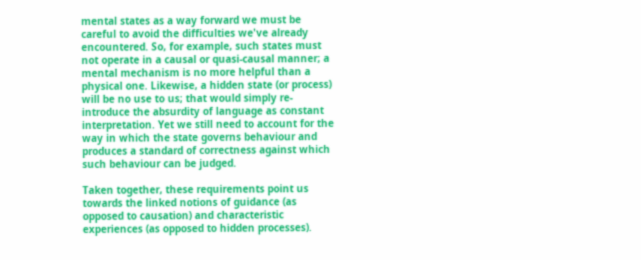mental states as a way forward we must be careful to avoid the difficulties we've already encountered. So, for example, such states must not operate in a causal or quasi-causal manner; a mental mechanism is no more helpful than a physical one. Likewise, a hidden state (or process) will be no use to us; that would simply re-introduce the absurdity of language as constant interpretation. Yet we still need to account for the way in which the state governs behaviour and produces a standard of correctness against which such behaviour can be judged.

Taken together, these requirements point us towards the linked notions of guidance (as opposed to causation) and characteristic experiences (as opposed to hidden processes).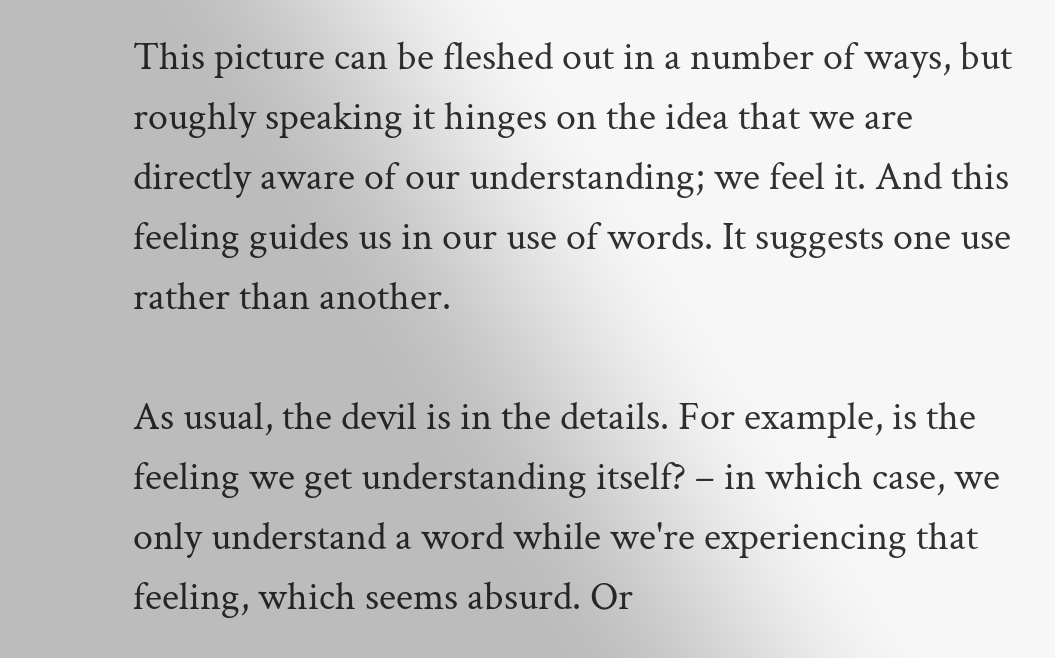This picture can be fleshed out in a number of ways, but roughly speaking it hinges on the idea that we are directly aware of our understanding; we feel it. And this feeling guides us in our use of words. It suggests one use rather than another.

As usual, the devil is in the details. For example, is the feeling we get understanding itself? – in which case, we only understand a word while we're experiencing that feeling, which seems absurd. Or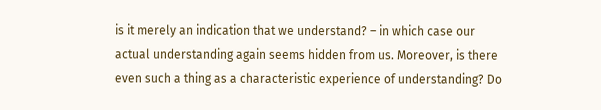is it merely an indication that we understand? – in which case our actual understanding again seems hidden from us. Moreover, is there even such a thing as a characteristic experience of understanding? Do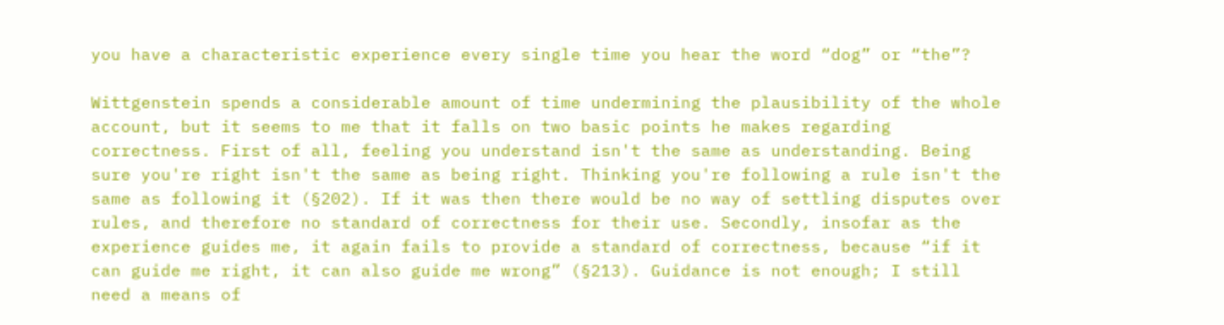you have a characteristic experience every single time you hear the word “dog” or “the”?

Wittgenstein spends a considerable amount of time undermining the plausibility of the whole account, but it seems to me that it falls on two basic points he makes regarding correctness. First of all, feeling you understand isn't the same as understanding. Being sure you're right isn't the same as being right. Thinking you're following a rule isn't the same as following it (§202). If it was then there would be no way of settling disputes over rules, and therefore no standard of correctness for their use. Secondly, insofar as the experience guides me, it again fails to provide a standard of correctness, because “if it can guide me right, it can also guide me wrong” (§213). Guidance is not enough; I still need a means of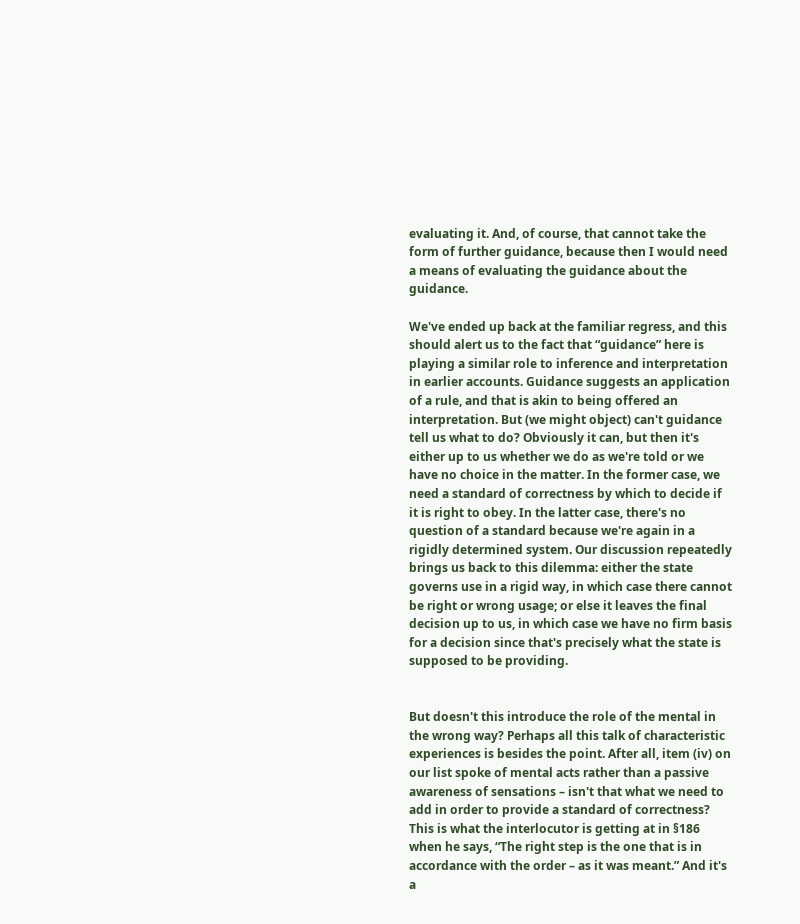evaluating it. And, of course, that cannot take the form of further guidance, because then I would need a means of evaluating the guidance about the guidance.

We've ended up back at the familiar regress, and this should alert us to the fact that “guidance” here is playing a similar role to inference and interpretation in earlier accounts. Guidance suggests an application of a rule, and that is akin to being offered an interpretation. But (we might object) can't guidance tell us what to do? Obviously it can, but then it's either up to us whether we do as we're told or we have no choice in the matter. In the former case, we need a standard of correctness by which to decide if it is right to obey. In the latter case, there's no question of a standard because we're again in a rigidly determined system. Our discussion repeatedly brings us back to this dilemma: either the state governs use in a rigid way, in which case there cannot be right or wrong usage; or else it leaves the final decision up to us, in which case we have no firm basis for a decision since that's precisely what the state is supposed to be providing.


But doesn't this introduce the role of the mental in the wrong way? Perhaps all this talk of characteristic experiences is besides the point. After all, item (iv) on our list spoke of mental acts rather than a passive awareness of sensations – isn't that what we need to add in order to provide a standard of correctness? This is what the interlocutor is getting at in §186 when he says, “The right step is the one that is in accordance with the order – as it was meant.” And it's a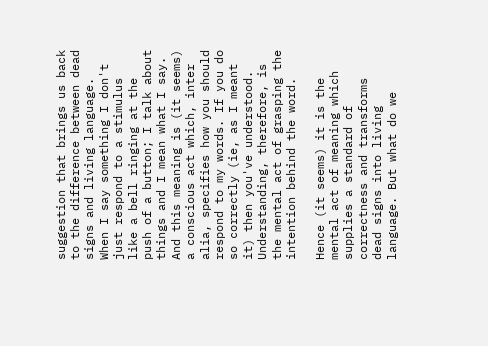suggestion that brings us back to the difference between dead signs and living language. When I say something I don't just respond to a stimulus like a bell ringing at the push of a button; I talk about things and I mean what I say. And this meaning is (it seems) a conscious act which, inter alia, specifies how you should respond to my words. If you do so correctly (ie, as I meant it) then you've understood. Understanding, therefore, is the mental act of grasping the intention behind the word.

Hence (it seems) it is the mental act of meaning which supplies a standard of correctness and transforms dead signs into living language. But what do we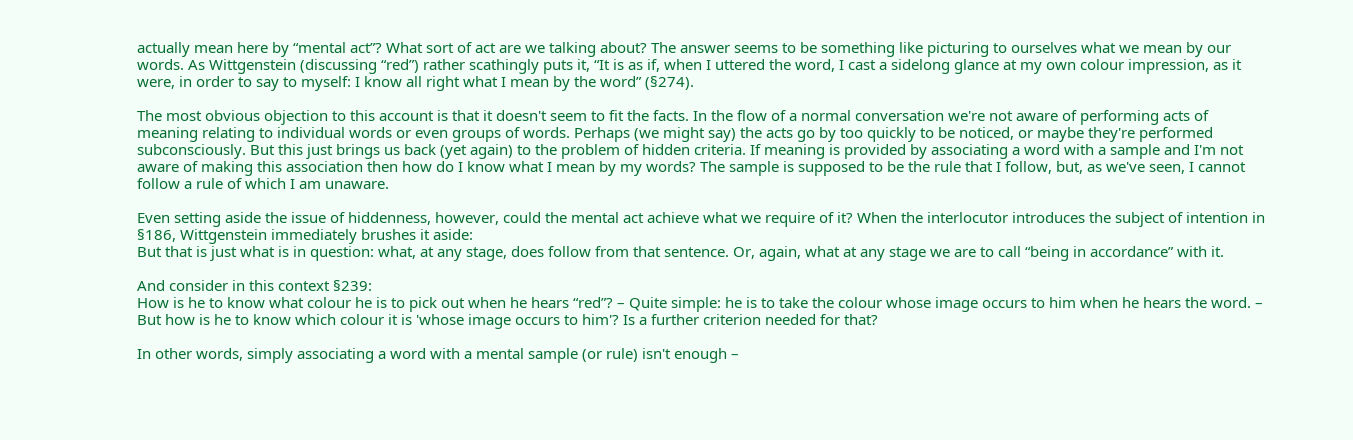actually mean here by “mental act”? What sort of act are we talking about? The answer seems to be something like picturing to ourselves what we mean by our words. As Wittgenstein (discussing “red”) rather scathingly puts it, “It is as if, when I uttered the word, I cast a sidelong glance at my own colour impression, as it were, in order to say to myself: I know all right what I mean by the word” (§274).

The most obvious objection to this account is that it doesn't seem to fit the facts. In the flow of a normal conversation we're not aware of performing acts of meaning relating to individual words or even groups of words. Perhaps (we might say) the acts go by too quickly to be noticed, or maybe they're performed subconsciously. But this just brings us back (yet again) to the problem of hidden criteria. If meaning is provided by associating a word with a sample and I'm not aware of making this association then how do I know what I mean by my words? The sample is supposed to be the rule that I follow, but, as we've seen, I cannot follow a rule of which I am unaware.

Even setting aside the issue of hiddenness, however, could the mental act achieve what we require of it? When the interlocutor introduces the subject of intention in §186, Wittgenstein immediately brushes it aside:
But that is just what is in question: what, at any stage, does follow from that sentence. Or, again, what at any stage we are to call “being in accordance” with it.

And consider in this context §239:
How is he to know what colour he is to pick out when he hears “red”? – Quite simple: he is to take the colour whose image occurs to him when he hears the word. – But how is he to know which colour it is 'whose image occurs to him'? Is a further criterion needed for that?

In other words, simply associating a word with a mental sample (or rule) isn't enough –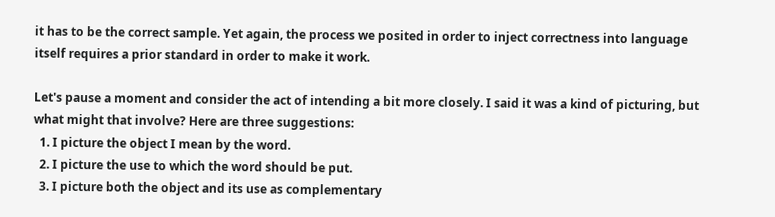it has to be the correct sample. Yet again, the process we posited in order to inject correctness into language itself requires a prior standard in order to make it work.

Let's pause a moment and consider the act of intending a bit more closely. I said it was a kind of picturing, but what might that involve? Here are three suggestions:
  1. I picture the object I mean by the word.
  2. I picture the use to which the word should be put.
  3. I picture both the object and its use as complementary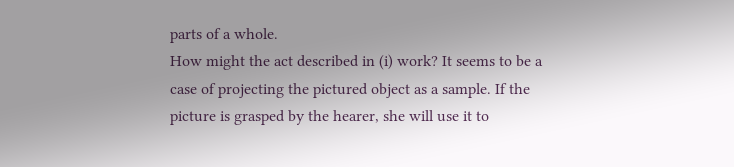parts of a whole.
How might the act described in (i) work? It seems to be a case of projecting the pictured object as a sample. If the picture is grasped by the hearer, she will use it to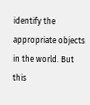identify the appropriate objects in the world. But this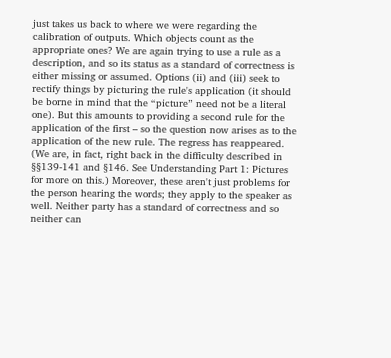just takes us back to where we were regarding the calibration of outputs. Which objects count as the appropriate ones? We are again trying to use a rule as a description, and so its status as a standard of correctness is either missing or assumed. Options (ii) and (iii) seek to rectify things by picturing the rule's application (it should be borne in mind that the “picture” need not be a literal one). But this amounts to providing a second rule for the application of the first – so the question now arises as to the application of the new rule. The regress has reappeared. (We are, in fact, right back in the difficulty described in §§139-141 and §146. See Understanding Part 1: Pictures for more on this.) Moreover, these aren't just problems for the person hearing the words; they apply to the speaker as well. Neither party has a standard of correctness and so neither can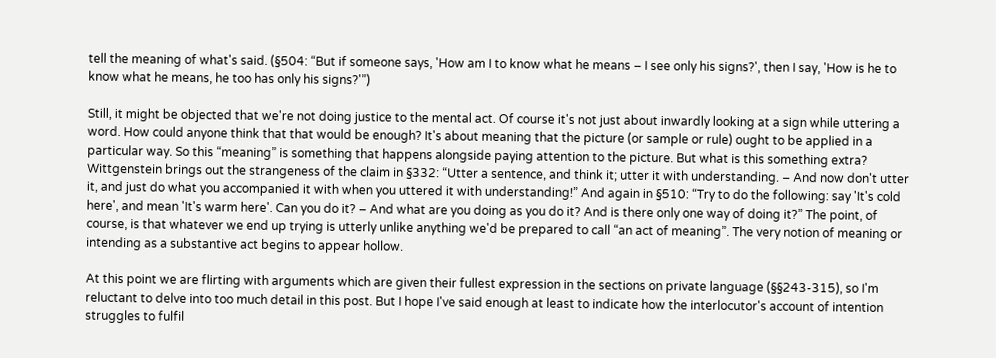tell the meaning of what's said. (§504: “But if someone says, 'How am I to know what he means – I see only his signs?', then I say, 'How is he to know what he means, he too has only his signs?'”)

Still, it might be objected that we're not doing justice to the mental act. Of course it's not just about inwardly looking at a sign while uttering a word. How could anyone think that that would be enough? It's about meaning that the picture (or sample or rule) ought to be applied in a particular way. So this “meaning” is something that happens alongside paying attention to the picture. But what is this something extra? Wittgenstein brings out the strangeness of the claim in §332: “Utter a sentence, and think it; utter it with understanding. – And now don't utter it, and just do what you accompanied it with when you uttered it with understanding!” And again in §510: “Try to do the following: say 'It's cold here', and mean 'It's warm here'. Can you do it? – And what are you doing as you do it? And is there only one way of doing it?” The point, of course, is that whatever we end up trying is utterly unlike anything we'd be prepared to call “an act of meaning”. The very notion of meaning or intending as a substantive act begins to appear hollow.

At this point we are flirting with arguments which are given their fullest expression in the sections on private language (§§243-315), so I'm reluctant to delve into too much detail in this post. But I hope I've said enough at least to indicate how the interlocutor's account of intention struggles to fulfil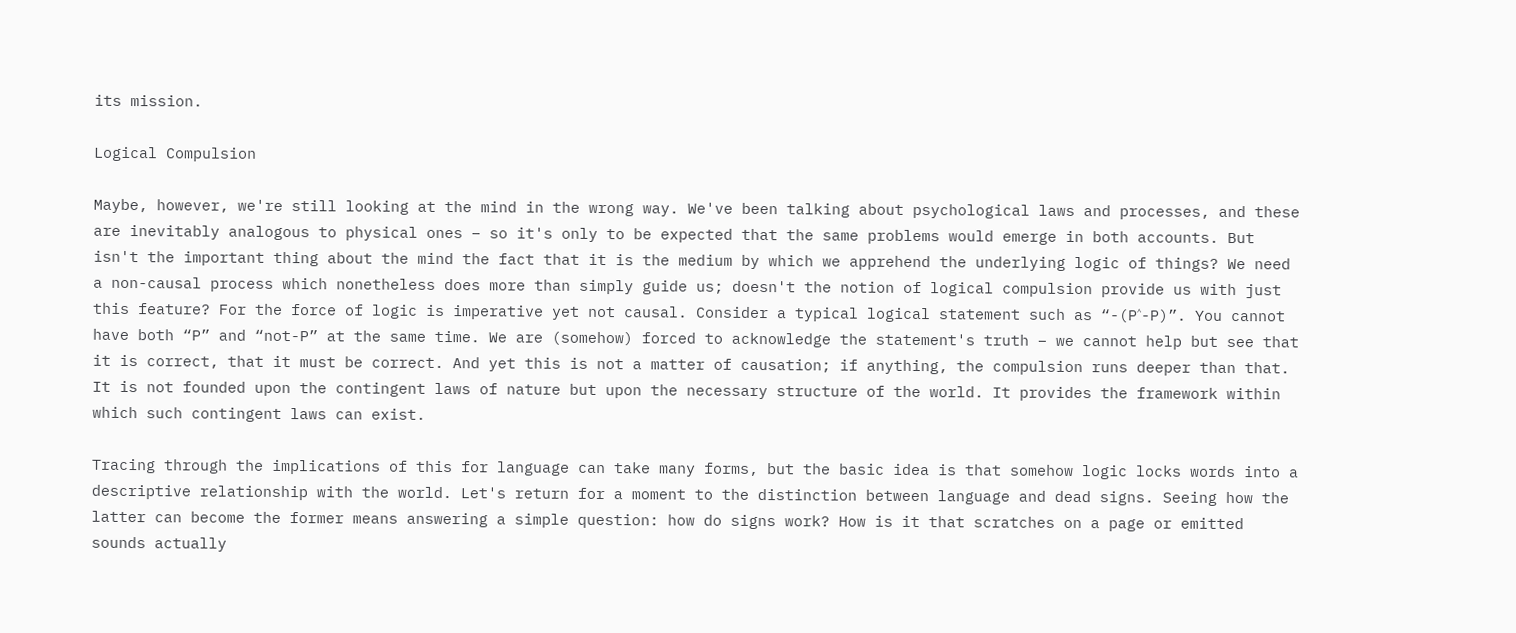its mission.

Logical Compulsion

Maybe, however, we're still looking at the mind in the wrong way. We've been talking about psychological laws and processes, and these are inevitably analogous to physical ones – so it's only to be expected that the same problems would emerge in both accounts. But isn't the important thing about the mind the fact that it is the medium by which we apprehend the underlying logic of things? We need a non-causal process which nonetheless does more than simply guide us; doesn't the notion of logical compulsion provide us with just this feature? For the force of logic is imperative yet not causal. Consider a typical logical statement such as “-(P˄-P)”. You cannot have both “P” and “not-P” at the same time. We are (somehow) forced to acknowledge the statement's truth – we cannot help but see that it is correct, that it must be correct. And yet this is not a matter of causation; if anything, the compulsion runs deeper than that. It is not founded upon the contingent laws of nature but upon the necessary structure of the world. It provides the framework within which such contingent laws can exist.

Tracing through the implications of this for language can take many forms, but the basic idea is that somehow logic locks words into a descriptive relationship with the world. Let's return for a moment to the distinction between language and dead signs. Seeing how the latter can become the former means answering a simple question: how do signs work? How is it that scratches on a page or emitted sounds actually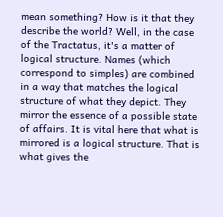mean something? How is it that they describe the world? Well, in the case of the Tractatus, it's a matter of logical structure. Names (which correspond to simples) are combined in a way that matches the logical structure of what they depict. They mirror the essence of a possible state of affairs. It is vital here that what is mirrored is a logical structure. That is what gives the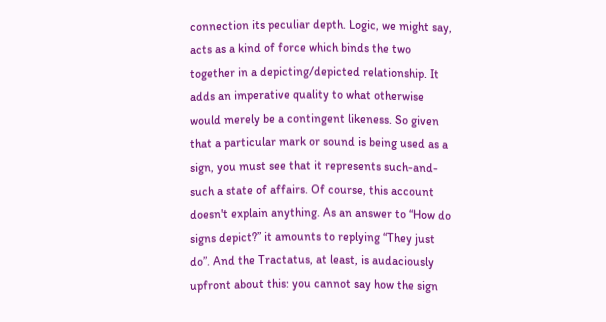connection its peculiar depth. Logic, we might say, acts as a kind of force which binds the two together in a depicting/depicted relationship. It adds an imperative quality to what otherwise would merely be a contingent likeness. So given that a particular mark or sound is being used as a sign, you must see that it represents such-and-such a state of affairs. Of course, this account doesn't explain anything. As an answer to “How do signs depict?” it amounts to replying “They just do”. And the Tractatus, at least, is audaciously upfront about this: you cannot say how the sign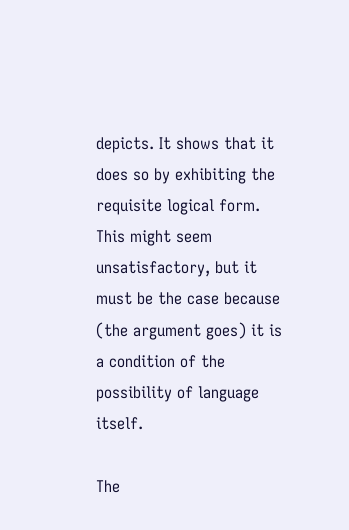depicts. It shows that it does so by exhibiting the requisite logical form. This might seem unsatisfactory, but it must be the case because (the argument goes) it is a condition of the possibility of language itself.

The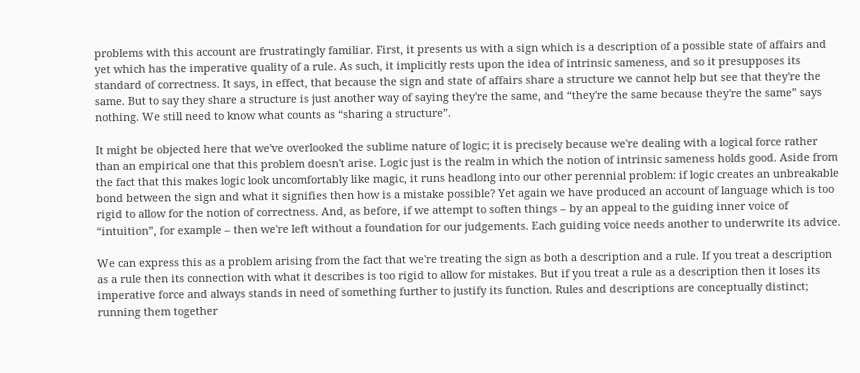problems with this account are frustratingly familiar. First, it presents us with a sign which is a description of a possible state of affairs and yet which has the imperative quality of a rule. As such, it implicitly rests upon the idea of intrinsic sameness, and so it presupposes its standard of correctness. It says, in effect, that because the sign and state of affairs share a structure we cannot help but see that they're the same. But to say they share a structure is just another way of saying they're the same, and “they're the same because they're the same” says nothing. We still need to know what counts as “sharing a structure”.

It might be objected here that we've overlooked the sublime nature of logic; it is precisely because we're dealing with a logical force rather than an empirical one that this problem doesn't arise. Logic just is the realm in which the notion of intrinsic sameness holds good. Aside from the fact that this makes logic look uncomfortably like magic, it runs headlong into our other perennial problem: if logic creates an unbreakable bond between the sign and what it signifies then how is a mistake possible? Yet again we have produced an account of language which is too rigid to allow for the notion of correctness. And, as before, if we attempt to soften things – by an appeal to the guiding inner voice of “intuition”, for example – then we're left without a foundation for our judgements. Each guiding voice needs another to underwrite its advice.

We can express this as a problem arising from the fact that we're treating the sign as both a description and a rule. If you treat a description as a rule then its connection with what it describes is too rigid to allow for mistakes. But if you treat a rule as a description then it loses its imperative force and always stands in need of something further to justify its function. Rules and descriptions are conceptually distinct; running them together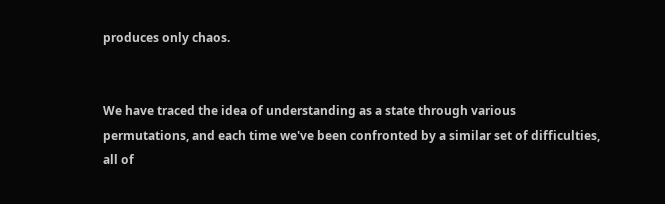produces only chaos.


We have traced the idea of understanding as a state through various permutations, and each time we've been confronted by a similar set of difficulties, all of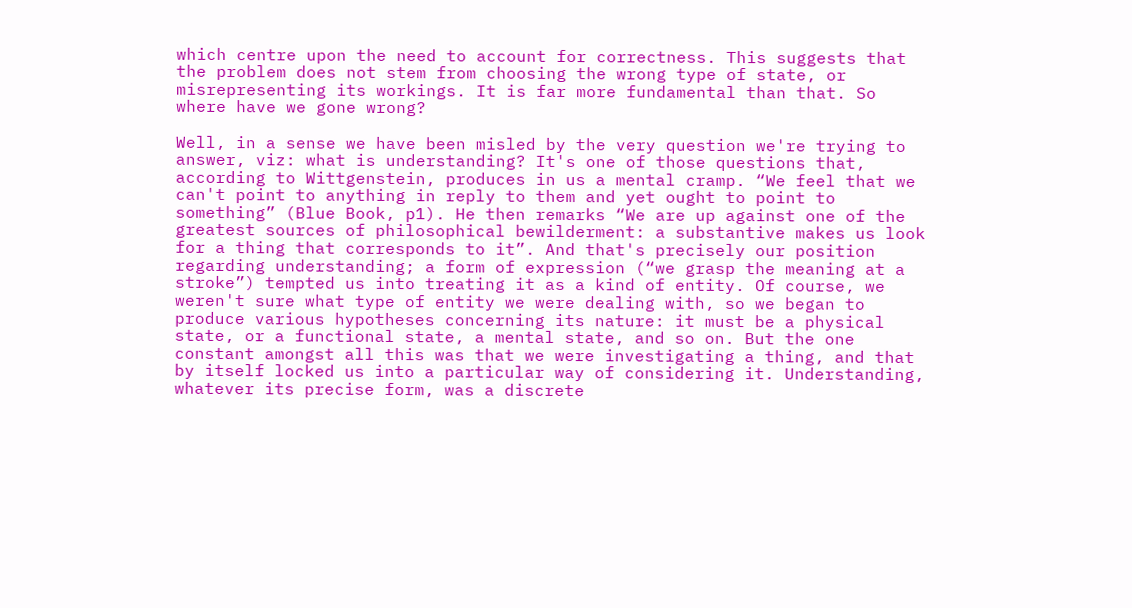which centre upon the need to account for correctness. This suggests that the problem does not stem from choosing the wrong type of state, or misrepresenting its workings. It is far more fundamental than that. So where have we gone wrong?

Well, in a sense we have been misled by the very question we're trying to answer, viz: what is understanding? It's one of those questions that, according to Wittgenstein, produces in us a mental cramp. “We feel that we can't point to anything in reply to them and yet ought to point to something” (Blue Book, p1). He then remarks “We are up against one of the greatest sources of philosophical bewilderment: a substantive makes us look for a thing that corresponds to it”. And that's precisely our position regarding understanding; a form of expression (“we grasp the meaning at a stroke”) tempted us into treating it as a kind of entity. Of course, we weren't sure what type of entity we were dealing with, so we began to produce various hypotheses concerning its nature: it must be a physical state, or a functional state, a mental state, and so on. But the one constant amongst all this was that we were investigating a thing, and that by itself locked us into a particular way of considering it. Understanding, whatever its precise form, was a discrete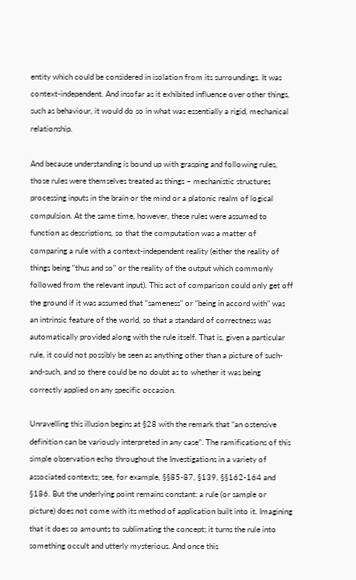entity which could be considered in isolation from its surroundings. It was context-independent. And insofar as it exhibited influence over other things, such as behaviour, it would do so in what was essentially a rigid, mechanical relationship.

And because understanding is bound up with grasping and following rules, those rules were themselves treated as things – mechanistic structures processing inputs in the brain or the mind or a platonic realm of logical compulsion. At the same time, however, these rules were assumed to function as descriptions, so that the computation was a matter of comparing a rule with a context-independent reality (either the reality of things being “thus and so” or the reality of the output which commonly followed from the relevant input). This act of comparison could only get off the ground if it was assumed that “sameness” or “being in accord with” was an intrinsic feature of the world, so that a standard of correctness was automatically provided along with the rule itself. That is, given a particular rule, it could not possibly be seen as anything other than a picture of such-and-such, and so there could be no doubt as to whether it was being correctly applied on any specific occasion.

Unravelling this illusion begins at §28 with the remark that “an ostensive definition can be variously interpreted in any case”. The ramifications of this simple observation echo throughout the Investigations in a variety of associated contexts; see, for example, §§85-87, §139, §§162-164 and §186. But the underlying point remains constant: a rule (or sample or picture) does not come with its method of application built into it. Imagining that it does so amounts to sublimating the concept; it turns the rule into something occult and utterly mysterious. And once this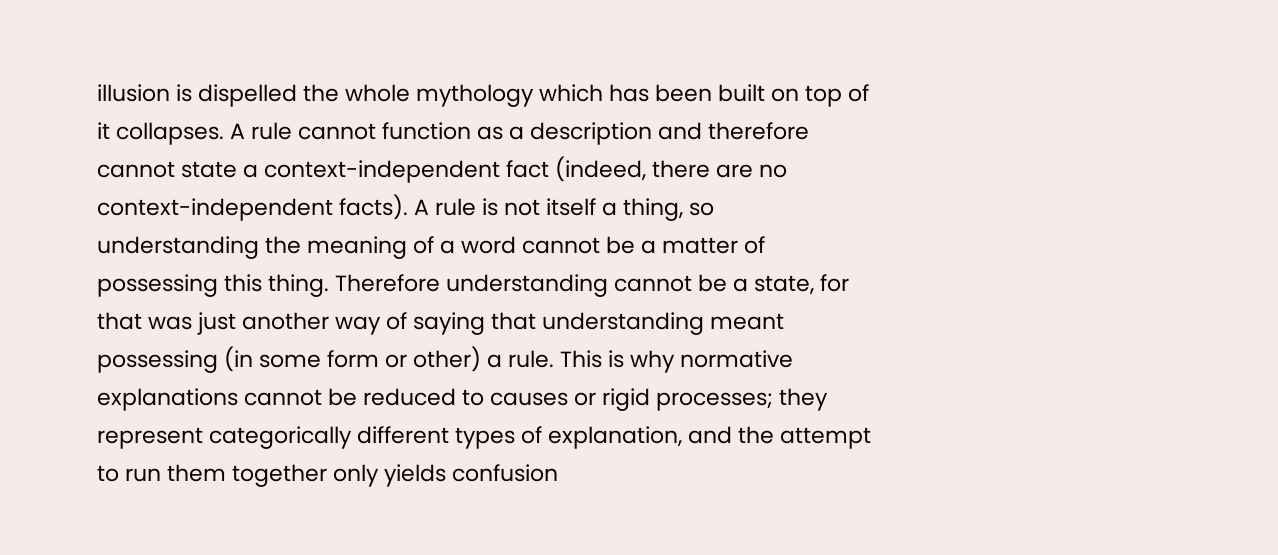illusion is dispelled the whole mythology which has been built on top of it collapses. A rule cannot function as a description and therefore cannot state a context-independent fact (indeed, there are no context-independent facts). A rule is not itself a thing, so understanding the meaning of a word cannot be a matter of possessing this thing. Therefore understanding cannot be a state, for that was just another way of saying that understanding meant possessing (in some form or other) a rule. This is why normative explanations cannot be reduced to causes or rigid processes; they represent categorically different types of explanation, and the attempt to run them together only yields confusion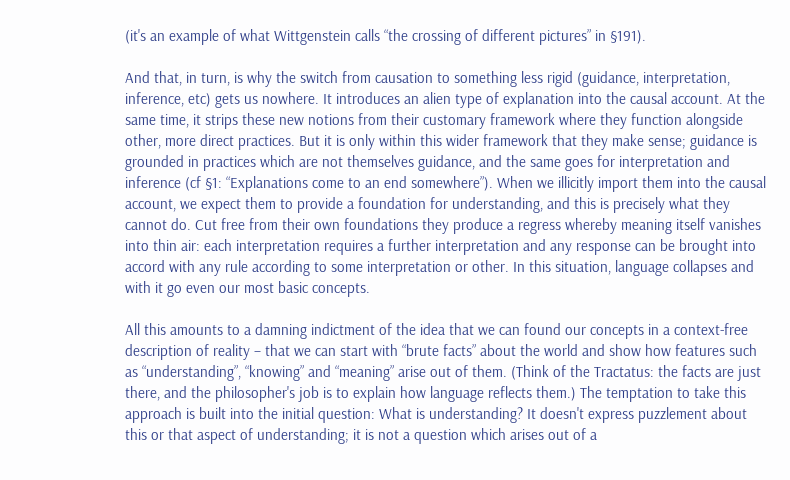(it's an example of what Wittgenstein calls “the crossing of different pictures” in §191).

And that, in turn, is why the switch from causation to something less rigid (guidance, interpretation, inference, etc) gets us nowhere. It introduces an alien type of explanation into the causal account. At the same time, it strips these new notions from their customary framework where they function alongside other, more direct practices. But it is only within this wider framework that they make sense; guidance is grounded in practices which are not themselves guidance, and the same goes for interpretation and inference (cf §1: “Explanations come to an end somewhere”). When we illicitly import them into the causal account, we expect them to provide a foundation for understanding, and this is precisely what they cannot do. Cut free from their own foundations they produce a regress whereby meaning itself vanishes into thin air: each interpretation requires a further interpretation and any response can be brought into accord with any rule according to some interpretation or other. In this situation, language collapses and with it go even our most basic concepts.

All this amounts to a damning indictment of the idea that we can found our concepts in a context-free description of reality – that we can start with “brute facts” about the world and show how features such as “understanding”, “knowing” and “meaning” arise out of them. (Think of the Tractatus: the facts are just there, and the philosopher's job is to explain how language reflects them.) The temptation to take this approach is built into the initial question: What is understanding? It doesn't express puzzlement about this or that aspect of understanding; it is not a question which arises out of a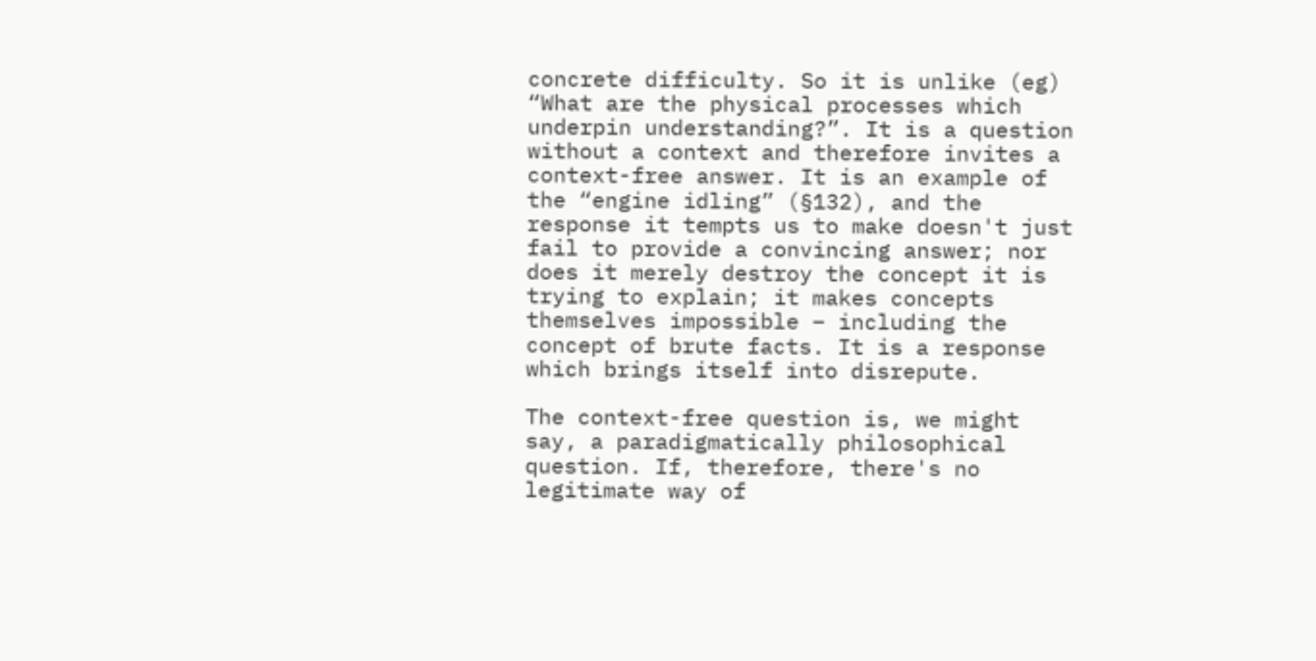concrete difficulty. So it is unlike (eg) “What are the physical processes which underpin understanding?”. It is a question without a context and therefore invites a context-free answer. It is an example of the “engine idling” (§132), and the response it tempts us to make doesn't just fail to provide a convincing answer; nor does it merely destroy the concept it is trying to explain; it makes concepts themselves impossible – including the concept of brute facts. It is a response which brings itself into disrepute.

The context-free question is, we might say, a paradigmatically philosophical question. If, therefore, there's no legitimate way of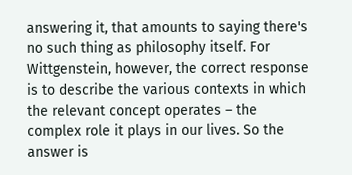answering it, that amounts to saying there's no such thing as philosophy itself. For Wittgenstein, however, the correct response is to describe the various contexts in which the relevant concept operates – the complex role it plays in our lives. So the answer is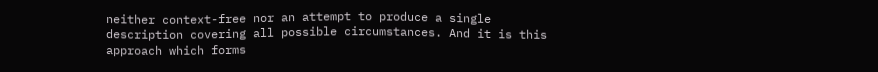neither context-free nor an attempt to produce a single description covering all possible circumstances. And it is this approach which forms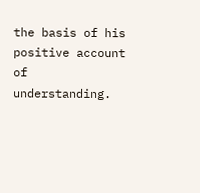the basis of his positive account of understanding.